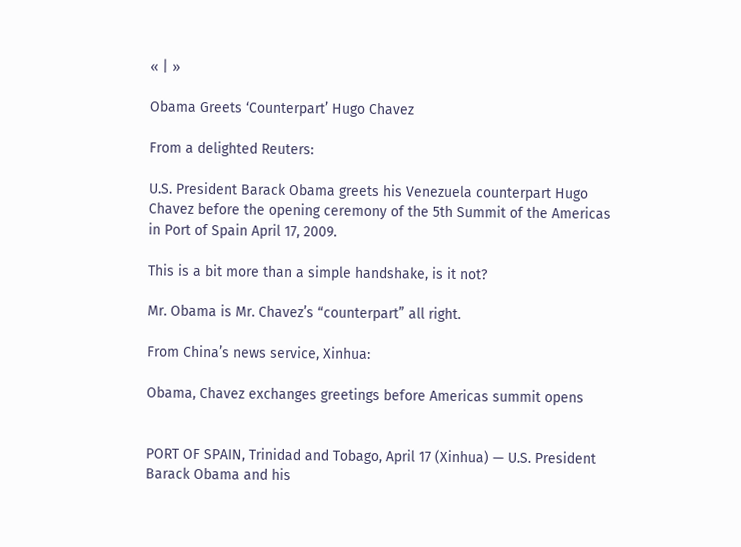« | »

Obama Greets ‘Counterpart’ Hugo Chavez

From a delighted Reuters:

U.S. President Barack Obama greets his Venezuela counterpart Hugo Chavez before the opening ceremony of the 5th Summit of the Americas in Port of Spain April 17, 2009.

This is a bit more than a simple handshake, is it not?

Mr. Obama is Mr. Chavez’s “counterpart” all right.

From China’s news service, Xinhua:

Obama, Chavez exchanges greetings before Americas summit opens


PORT OF SPAIN, Trinidad and Tobago, April 17 (Xinhua) — U.S. President Barack Obama and his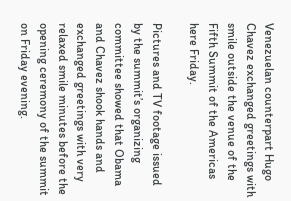Venezuelan counterpart Hugo Chavez exchanged greetings with smile outside the venue of the Fifth Summit of the Americas here Friday.

Pictures and TV footage issued by the summit’s organizing committee showed that Obama and Chavez shook hands and exchanged greetings with very relaxed smile minutes before the opening ceremony of the summit on Friday evening.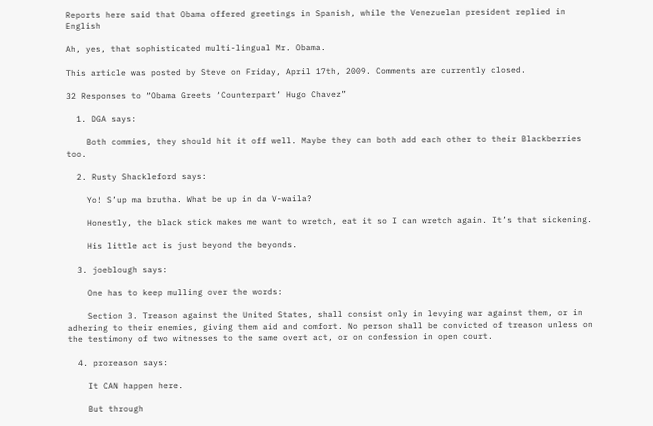Reports here said that Obama offered greetings in Spanish, while the Venezuelan president replied in English

Ah, yes, that sophisticated multi-lingual Mr. Obama.

This article was posted by Steve on Friday, April 17th, 2009. Comments are currently closed.

32 Responses to “Obama Greets ‘Counterpart’ Hugo Chavez”

  1. DGA says:

    Both commies, they should hit it off well. Maybe they can both add each other to their Blackberries too.

  2. Rusty Shackleford says:

    Yo! S’up ma brutha. What be up in da V-waila?

    Honestly, the black stick makes me want to wretch, eat it so I can wretch again. It’s that sickening.

    His little act is just beyond the beyonds.

  3. joeblough says:

    One has to keep mulling over the words:

    Section 3. Treason against the United States, shall consist only in levying war against them, or in adhering to their enemies, giving them aid and comfort. No person shall be convicted of treason unless on the testimony of two witnesses to the same overt act, or on confession in open court.

  4. proreason says:

    It CAN happen here.

    But through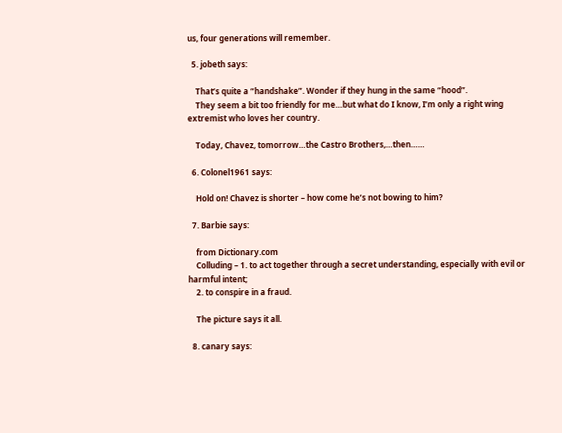us, four generations will remember.

  5. jobeth says:

    That’s quite a “handshake”. Wonder if they hung in the same “hood”.
    They seem a bit too friendly for me…but what do I know, I’m only a right wing extremist who loves her country.

    Today, Chavez, tomorrow…the Castro Brothers,…then……

  6. Colonel1961 says:

    Hold on! Chavez is shorter – how come he’s not bowing to him?

  7. Barbie says:

    from Dictionary.com
    Colluding – 1. to act together through a secret understanding, especially with evil or harmful intent;
    2. to conspire in a fraud.

    The picture says it all.

  8. canary says: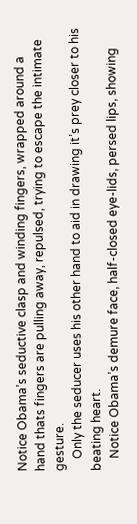Notice Obama’s seductive clasp and winding fingers, wrapped around a hand thats fingers are pulling away, repulsed, trying to escape the intimate gesture.
    Only the seducer uses his other hand to aid in drawing it’s prey closer to his beating heart.
    Notice Obama’s demure face, half-closed eye-lids, persed lips, showing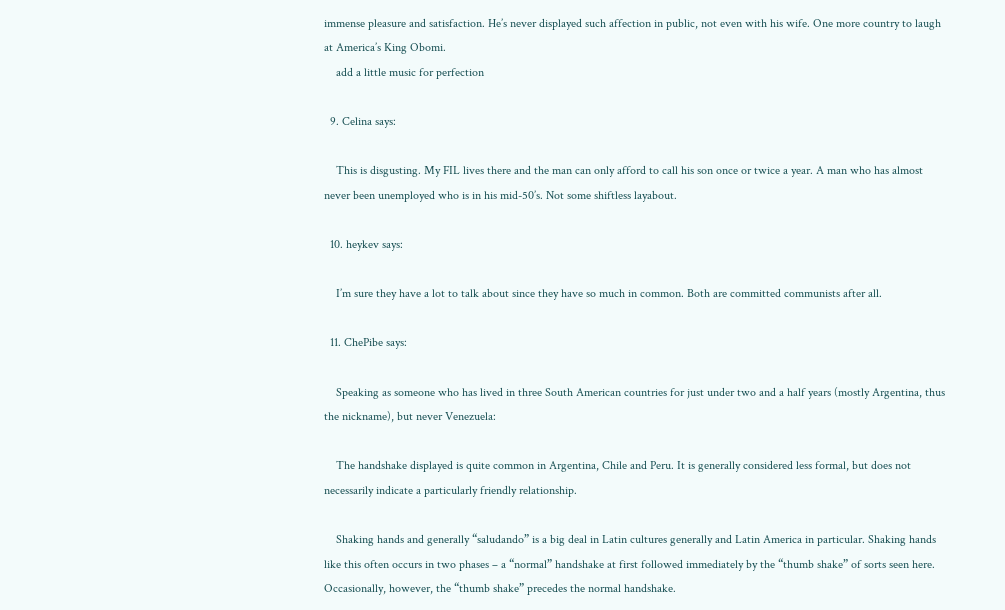immense pleasure and satisfaction. He’s never displayed such affection in public, not even with his wife. One more country to laugh at America’s King Obomi.
    add a little music for perfection

  9. Celina says:

    This is disgusting. My FIL lives there and the man can only afford to call his son once or twice a year. A man who has almost never been unemployed who is in his mid-50’s. Not some shiftless layabout.

  10. heykev says:

    I’m sure they have a lot to talk about since they have so much in common. Both are committed communists after all.

  11. ChePibe says:

    Speaking as someone who has lived in three South American countries for just under two and a half years (mostly Argentina, thus the nickname), but never Venezuela:

    The handshake displayed is quite common in Argentina, Chile and Peru. It is generally considered less formal, but does not necessarily indicate a particularly friendly relationship.

    Shaking hands and generally “saludando” is a big deal in Latin cultures generally and Latin America in particular. Shaking hands like this often occurs in two phases – a “normal” handshake at first followed immediately by the “thumb shake” of sorts seen here. Occasionally, however, the “thumb shake” precedes the normal handshake.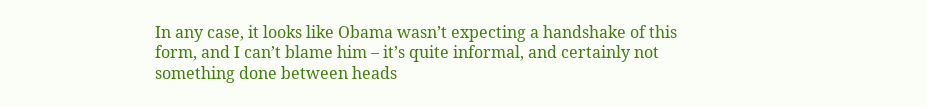In any case, it looks like Obama wasn’t expecting a handshake of this form, and I can’t blame him – it’s quite informal, and certainly not something done between heads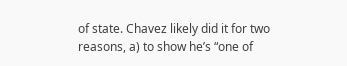of state. Chavez likely did it for two reasons, a) to show he’s “one of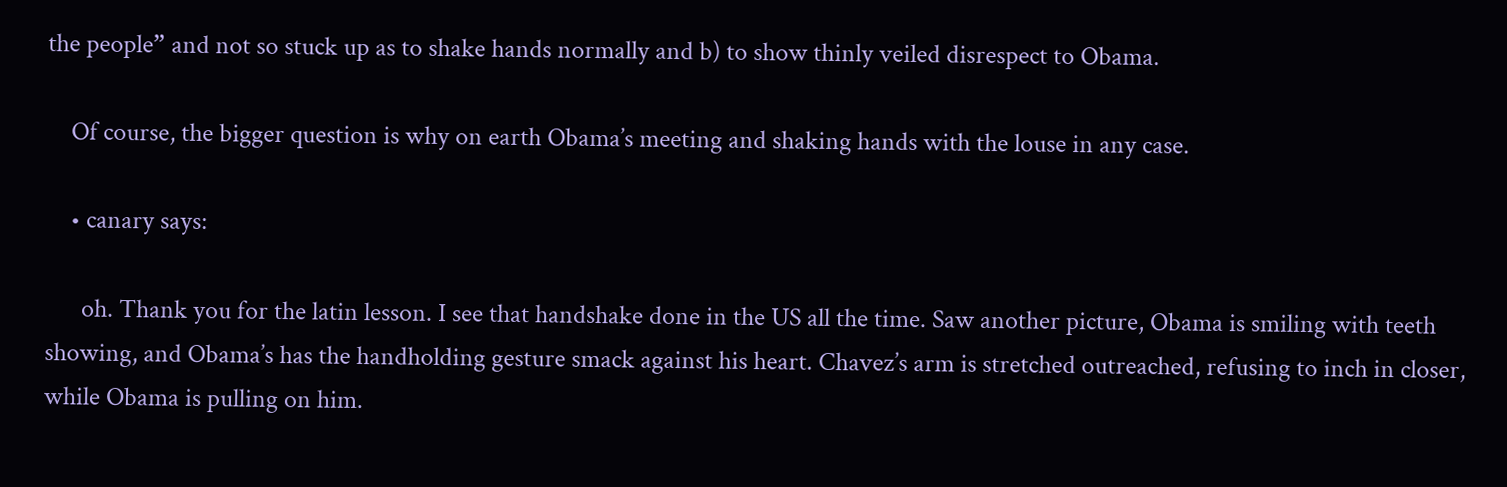the people” and not so stuck up as to shake hands normally and b) to show thinly veiled disrespect to Obama.

    Of course, the bigger question is why on earth Obama’s meeting and shaking hands with the louse in any case.

    • canary says:

      oh. Thank you for the latin lesson. I see that handshake done in the US all the time. Saw another picture, Obama is smiling with teeth showing, and Obama’s has the handholding gesture smack against his heart. Chavez’s arm is stretched outreached, refusing to inch in closer, while Obama is pulling on him.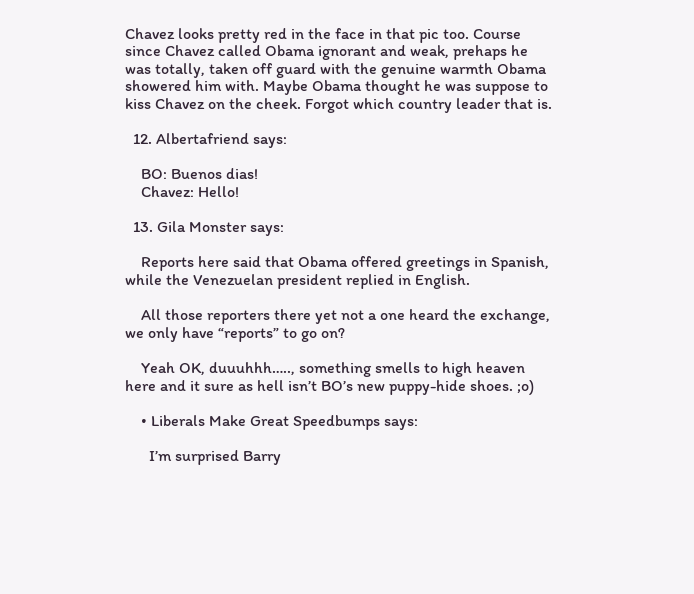Chavez looks pretty red in the face in that pic too. Course since Chavez called Obama ignorant and weak, prehaps he was totally, taken off guard with the genuine warmth Obama showered him with. Maybe Obama thought he was suppose to kiss Chavez on the cheek. Forgot which country leader that is.

  12. Albertafriend says:

    BO: Buenos dias!
    Chavez: Hello!

  13. Gila Monster says:

    Reports here said that Obama offered greetings in Spanish, while the Venezuelan president replied in English.

    All those reporters there yet not a one heard the exchange, we only have “reports” to go on?

    Yeah OK, duuuhhh….., something smells to high heaven here and it sure as hell isn’t BO’s new puppy-hide shoes. ;o)

    • Liberals Make Great Speedbumps says:

      I’m surprised Barry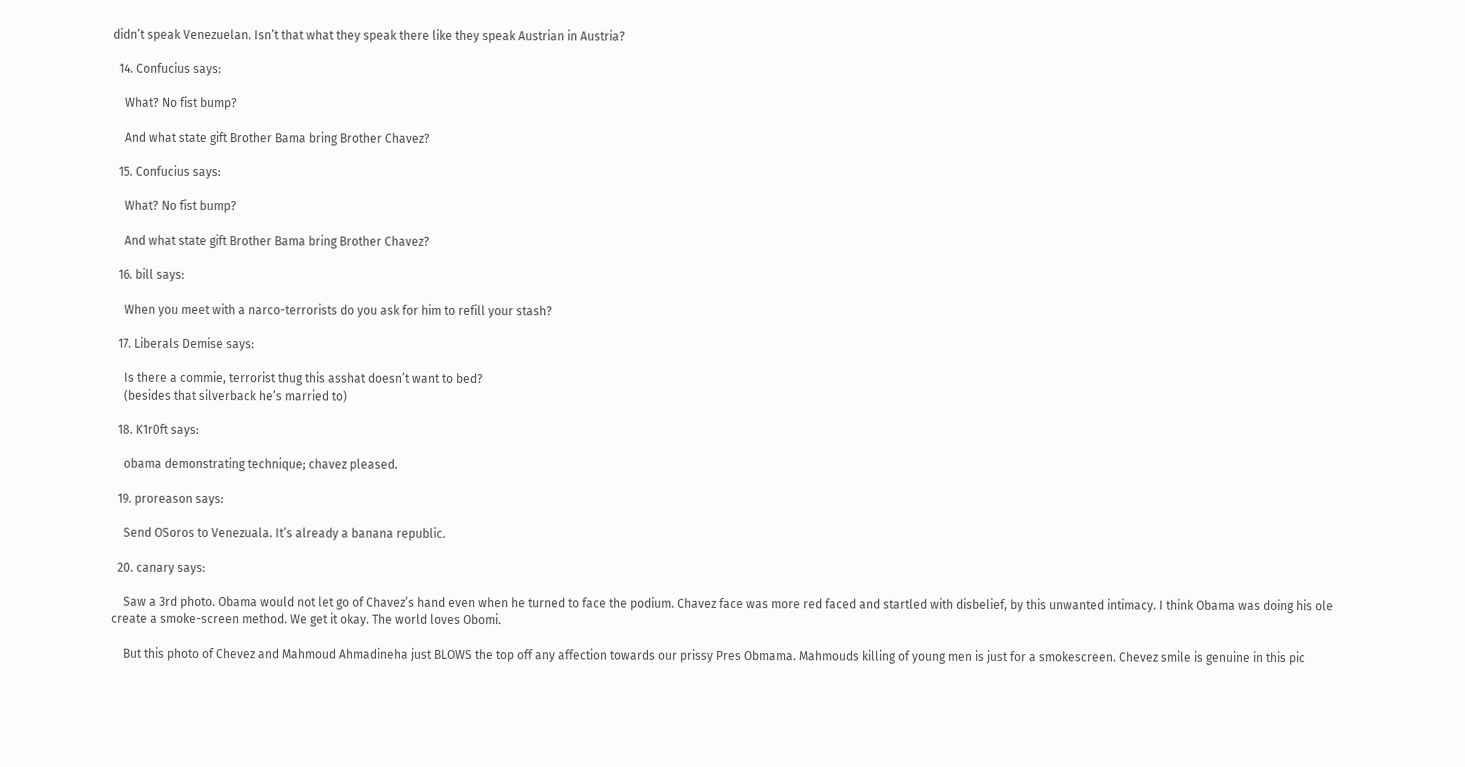didn’t speak Venezuelan. Isn’t that what they speak there like they speak Austrian in Austria?

  14. Confucius says:

    What? No fist bump?

    And what state gift Brother Bama bring Brother Chavez?

  15. Confucius says:

    What? No fist bump?

    And what state gift Brother Bama bring Brother Chavez?

  16. bill says:

    When you meet with a narco-terrorists do you ask for him to refill your stash?

  17. Liberals Demise says:

    Is there a commie, terrorist thug this asshat doesn’t want to bed?
    (besides that silverback he’s married to)

  18. K1r0ft says:

    obama demonstrating technique; chavez pleased.

  19. proreason says:

    Send OSoros to Venezuala. It’s already a banana republic.

  20. canary says:

    Saw a 3rd photo. Obama would not let go of Chavez’s hand even when he turned to face the podium. Chavez face was more red faced and startled with disbelief, by this unwanted intimacy. I think Obama was doing his ole create a smoke-screen method. We get it okay. The world loves Obomi.

    But this photo of Chevez and Mahmoud Ahmadineha just BLOWS the top off any affection towards our prissy Pres Obmama. Mahmouds killing of young men is just for a smokescreen. Chevez smile is genuine in this pic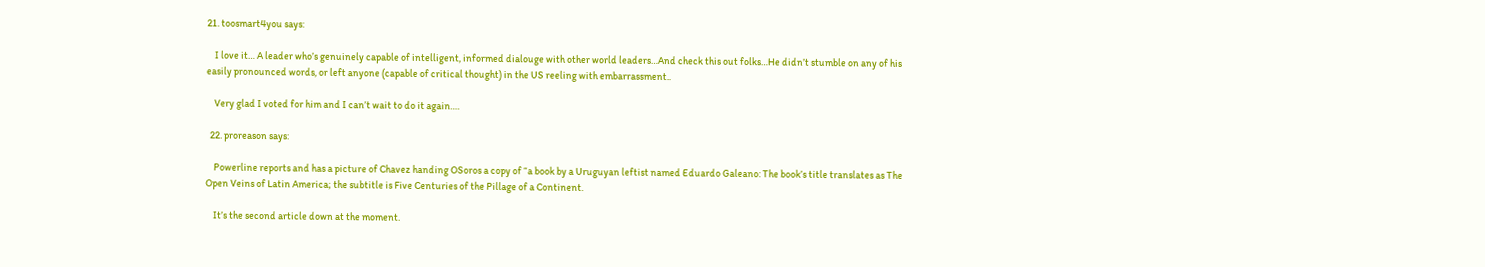21. toosmart4you says:

    I love it… A leader who’s genuinely capable of intelligent, informed dialouge with other world leaders…And check this out folks…He didn’t stumble on any of his easily pronounced words, or left anyone (capable of critical thought) in the US reeling with embarrassment..

    Very glad I voted for him and I can’t wait to do it again….

  22. proreason says:

    Powerline reports and has a picture of Chavez handing OSoros a copy of “a book by a Uruguyan leftist named Eduardo Galeano: The book’s title translates as The Open Veins of Latin America; the subtitle is Five Centuries of the Pillage of a Continent.

    It’s the second article down at the moment.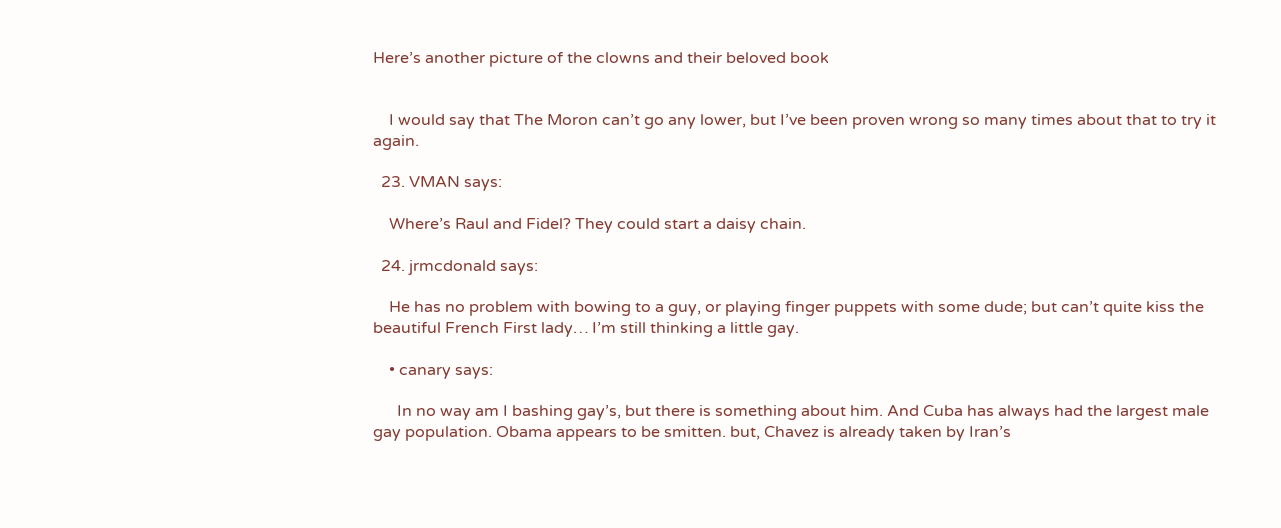Here’s another picture of the clowns and their beloved book


    I would say that The Moron can’t go any lower, but I’ve been proven wrong so many times about that to try it again.

  23. VMAN says:

    Where’s Raul and Fidel? They could start a daisy chain.

  24. jrmcdonald says:

    He has no problem with bowing to a guy, or playing finger puppets with some dude; but can’t quite kiss the beautiful French First lady… I’m still thinking a little gay.

    • canary says:

      In no way am I bashing gay’s, but there is something about him. And Cuba has always had the largest male gay population. Obama appears to be smitten. but, Chavez is already taken by Iran’s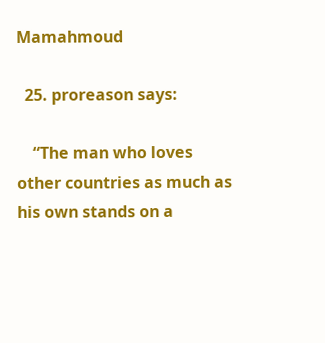Mamahmoud

  25. proreason says:

    “The man who loves other countries as much as his own stands on a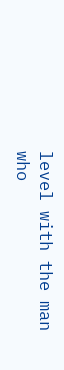level with the man who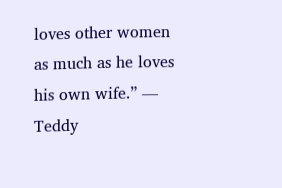loves other women as much as he loves his own wife.” — Teddy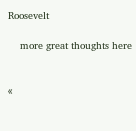Roosevelt

    more great thoughts here


«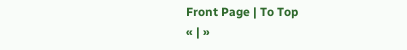Front Page | To Top
« | »